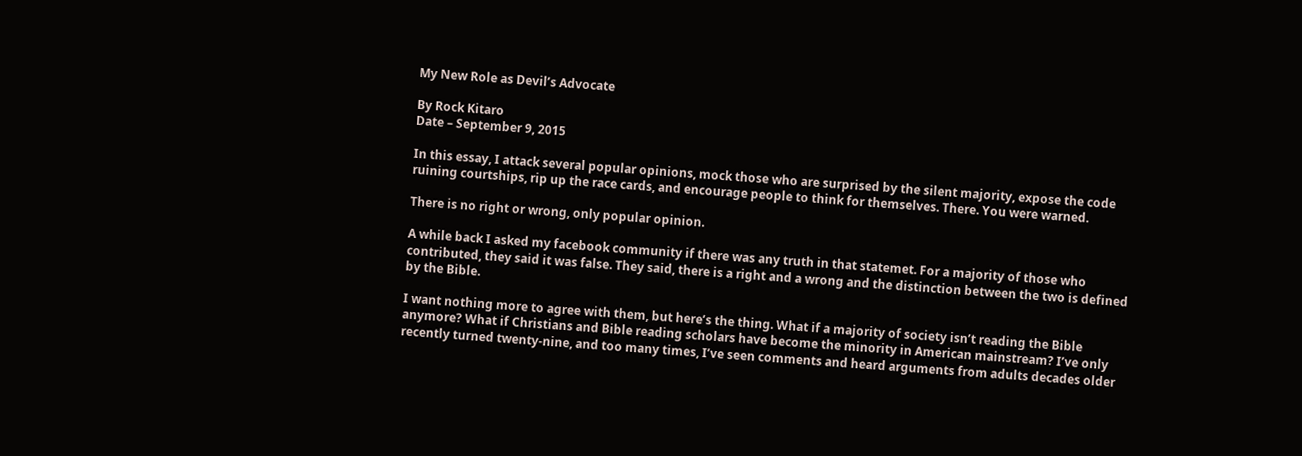My New Role as Devil’s Advocate

By Rock Kitaro
Date – September 9, 2015

In this essay, I attack several popular opinions, mock those who are surprised by the silent majority, expose the code ruining courtships, rip up the race cards, and encourage people to think for themselves. There. You were warned.

There is no right or wrong, only popular opinion.

A while back I asked my facebook community if there was any truth in that statemet. For a majority of those who contributed, they said it was false. They said, there is a right and a wrong and the distinction between the two is defined by the Bible.

I want nothing more to agree with them, but here’s the thing. What if a majority of society isn’t reading the Bible anymore? What if Christians and Bible reading scholars have become the minority in American mainstream? I’ve only recently turned twenty-nine, and too many times, I’ve seen comments and heard arguments from adults decades older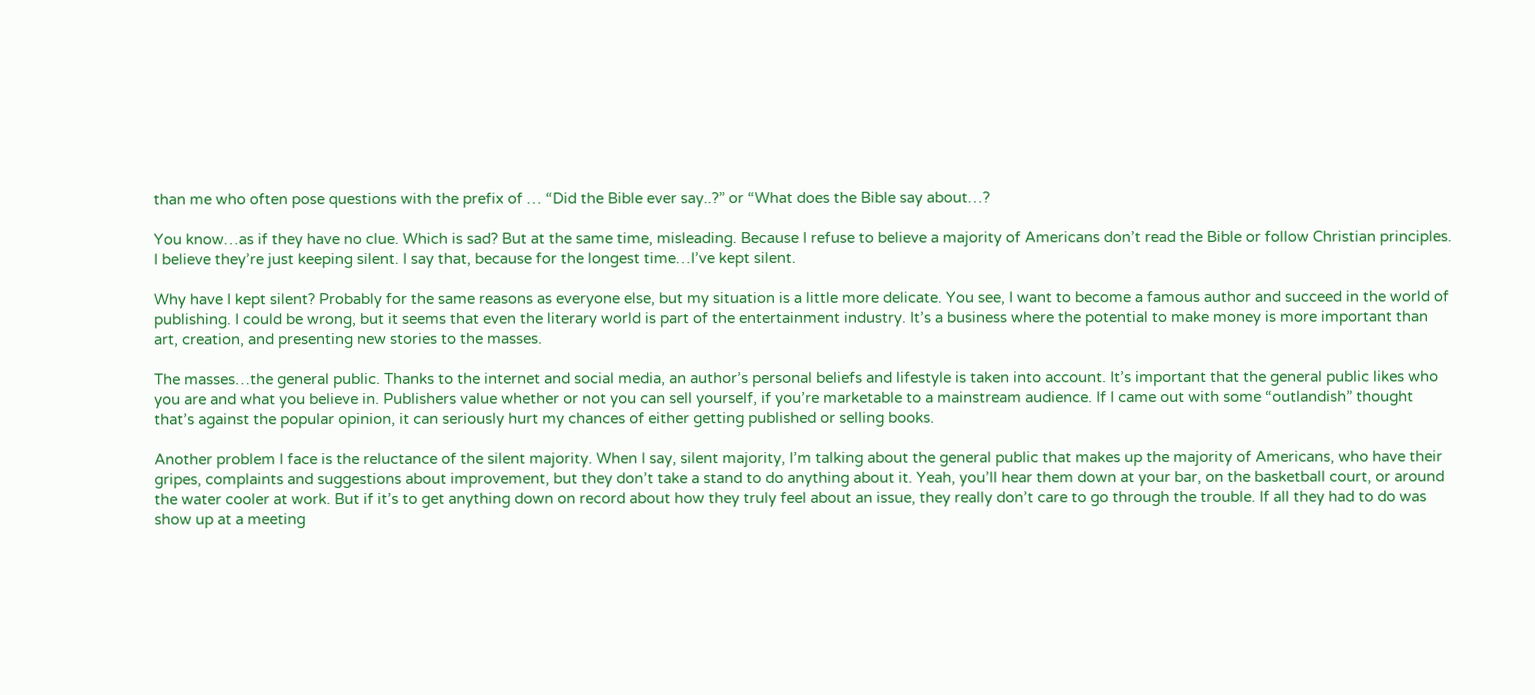than me who often pose questions with the prefix of … “Did the Bible ever say..?” or “What does the Bible say about…?

You know…as if they have no clue. Which is sad? But at the same time, misleading. Because I refuse to believe a majority of Americans don’t read the Bible or follow Christian principles. I believe they’re just keeping silent. I say that, because for the longest time…I’ve kept silent.

Why have I kept silent? Probably for the same reasons as everyone else, but my situation is a little more delicate. You see, I want to become a famous author and succeed in the world of publishing. I could be wrong, but it seems that even the literary world is part of the entertainment industry. It’s a business where the potential to make money is more important than art, creation, and presenting new stories to the masses.

The masses…the general public. Thanks to the internet and social media, an author’s personal beliefs and lifestyle is taken into account. It’s important that the general public likes who you are and what you believe in. Publishers value whether or not you can sell yourself, if you’re marketable to a mainstream audience. If I came out with some “outlandish” thought that’s against the popular opinion, it can seriously hurt my chances of either getting published or selling books.

Another problem I face is the reluctance of the silent majority. When I say, silent majority, I’m talking about the general public that makes up the majority of Americans, who have their gripes, complaints and suggestions about improvement, but they don’t take a stand to do anything about it. Yeah, you’ll hear them down at your bar, on the basketball court, or around the water cooler at work. But if it’s to get anything down on record about how they truly feel about an issue, they really don’t care to go through the trouble. If all they had to do was show up at a meeting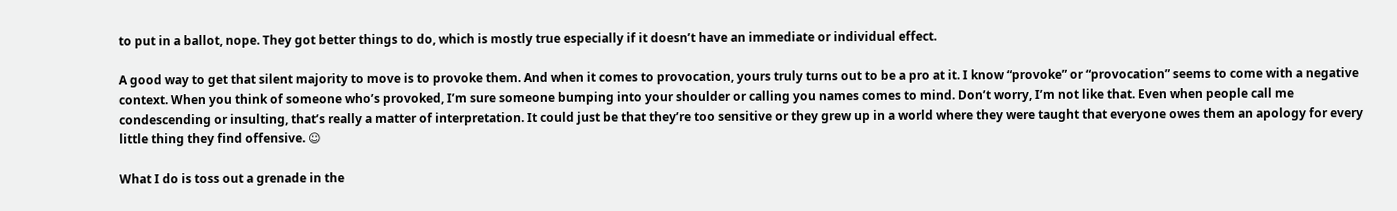to put in a ballot, nope. They got better things to do, which is mostly true especially if it doesn’t have an immediate or individual effect.

A good way to get that silent majority to move is to provoke them. And when it comes to provocation, yours truly turns out to be a pro at it. I know “provoke” or “provocation” seems to come with a negative context. When you think of someone who’s provoked, I’m sure someone bumping into your shoulder or calling you names comes to mind. Don’t worry, I’m not like that. Even when people call me condescending or insulting, that’s really a matter of interpretation. It could just be that they’re too sensitive or they grew up in a world where they were taught that everyone owes them an apology for every little thing they find offensive. ☺

What I do is toss out a grenade in the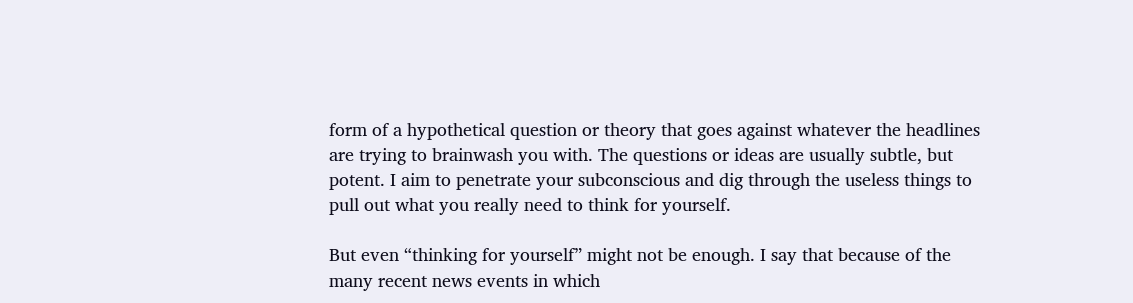form of a hypothetical question or theory that goes against whatever the headlines are trying to brainwash you with. The questions or ideas are usually subtle, but potent. I aim to penetrate your subconscious and dig through the useless things to pull out what you really need to think for yourself.

But even “thinking for yourself” might not be enough. I say that because of the many recent news events in which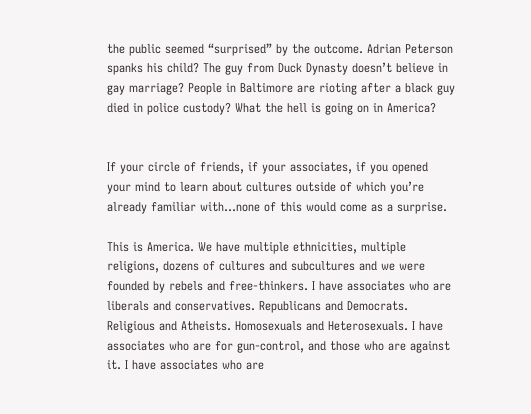the public seemed “surprised” by the outcome. Adrian Peterson spanks his child? The guy from Duck Dynasty doesn’t believe in gay marriage? People in Baltimore are rioting after a black guy died in police custody? What the hell is going on in America?


If your circle of friends, if your associates, if you opened your mind to learn about cultures outside of which you’re already familiar with…none of this would come as a surprise.

This is America. We have multiple ethnicities, multiple religions, dozens of cultures and subcultures and we were founded by rebels and free-thinkers. I have associates who are liberals and conservatives. Republicans and Democrats. Religious and Atheists. Homosexuals and Heterosexuals. I have associates who are for gun-control, and those who are against it. I have associates who are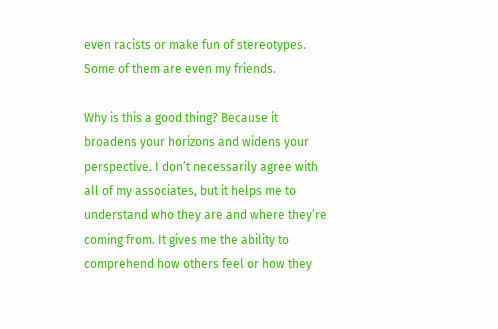even racists or make fun of stereotypes. Some of them are even my friends.

Why is this a good thing? Because it broadens your horizons and widens your perspective. I don’t necessarily agree with all of my associates, but it helps me to understand who they are and where they’re coming from. It gives me the ability to comprehend how others feel or how they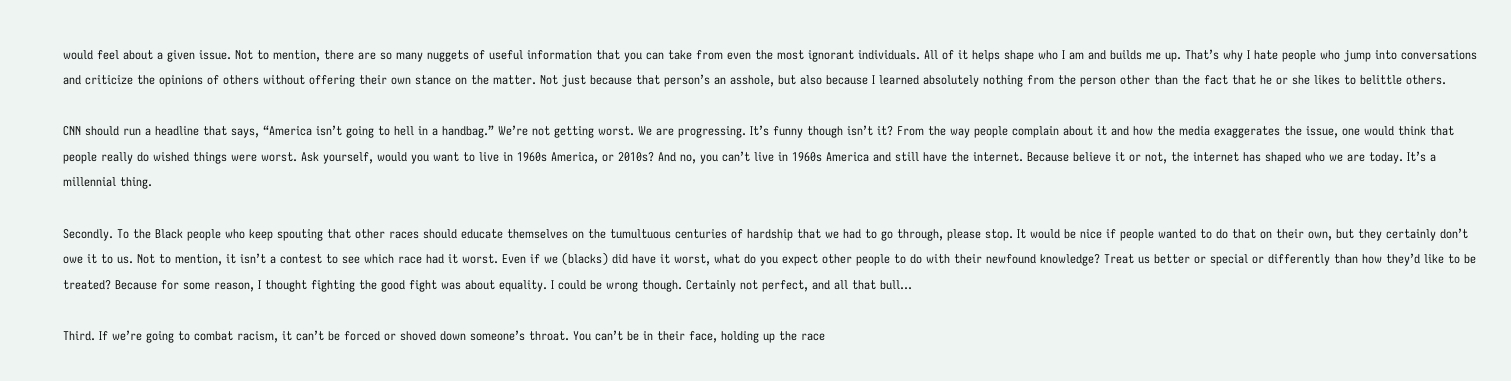would feel about a given issue. Not to mention, there are so many nuggets of useful information that you can take from even the most ignorant individuals. All of it helps shape who I am and builds me up. That’s why I hate people who jump into conversations and criticize the opinions of others without offering their own stance on the matter. Not just because that person’s an asshole, but also because I learned absolutely nothing from the person other than the fact that he or she likes to belittle others.

CNN should run a headline that says, “America isn’t going to hell in a handbag.” We’re not getting worst. We are progressing. It’s funny though isn’t it? From the way people complain about it and how the media exaggerates the issue, one would think that people really do wished things were worst. Ask yourself, would you want to live in 1960s America, or 2010s? And no, you can’t live in 1960s America and still have the internet. Because believe it or not, the internet has shaped who we are today. It’s a millennial thing.

Secondly. To the Black people who keep spouting that other races should educate themselves on the tumultuous centuries of hardship that we had to go through, please stop. It would be nice if people wanted to do that on their own, but they certainly don’t owe it to us. Not to mention, it isn’t a contest to see which race had it worst. Even if we (blacks) did have it worst, what do you expect other people to do with their newfound knowledge? Treat us better or special or differently than how they’d like to be treated? Because for some reason, I thought fighting the good fight was about equality. I could be wrong though. Certainly not perfect, and all that bull…

Third. If we’re going to combat racism, it can’t be forced or shoved down someone’s throat. You can’t be in their face, holding up the race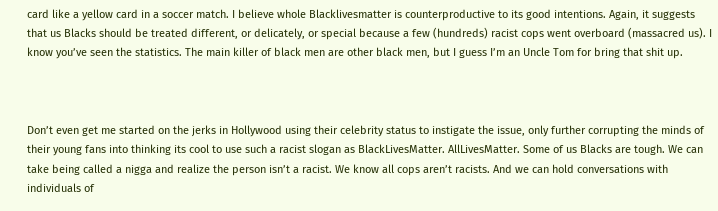card like a yellow card in a soccer match. I believe whole Blacklivesmatter is counterproductive to its good intentions. Again, it suggests that us Blacks should be treated different, or delicately, or special because a few (hundreds) racist cops went overboard (massacred us). I know you’ve seen the statistics. The main killer of black men are other black men, but I guess I’m an Uncle Tom for bring that shit up.



Don’t even get me started on the jerks in Hollywood using their celebrity status to instigate the issue, only further corrupting the minds of their young fans into thinking its cool to use such a racist slogan as BlackLivesMatter. AllLivesMatter. Some of us Blacks are tough. We can take being called a nigga and realize the person isn’t a racist. We know all cops aren’t racists. And we can hold conversations with individuals of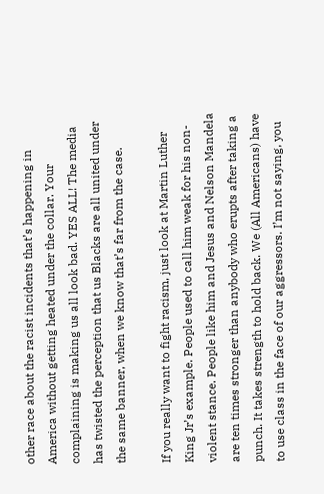other race about the racist incidents that’s happening in America without getting heated under the collar. Your complaining is making us all look bad. YES ALL! The media has twisted the perception that us Blacks are all united under the same banner, when we know that’s far from the case.

If you really want to fight racism, just look at Martin Luther King Jr’s example. People used to call him weak for his non-violent stance. People like him and Jesus and Nelson Mandela are ten times stronger than anybody who erupts after taking a punch. It takes strength to hold back. We (All Americans) have to use class in the face of our aggressors. I’m not saying, you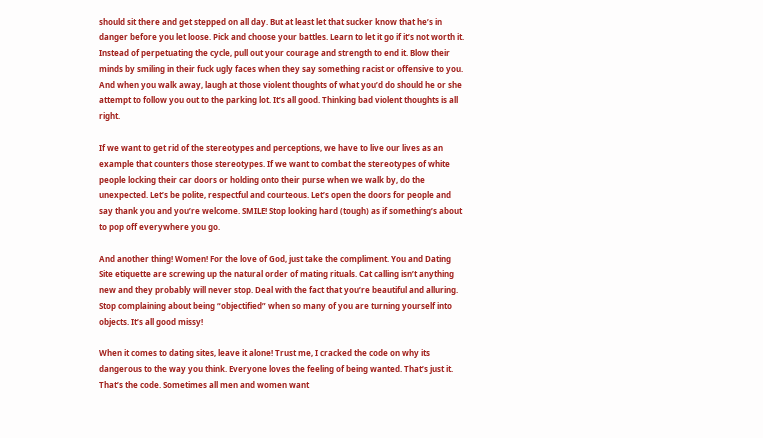should sit there and get stepped on all day. But at least let that sucker know that he’s in danger before you let loose. Pick and choose your battles. Learn to let it go if it’s not worth it. Instead of perpetuating the cycle, pull out your courage and strength to end it. Blow their minds by smiling in their fuck ugly faces when they say something racist or offensive to you. And when you walk away, laugh at those violent thoughts of what you’d do should he or she attempt to follow you out to the parking lot. It’s all good. Thinking bad violent thoughts is all right.

If we want to get rid of the stereotypes and perceptions, we have to live our lives as an example that counters those stereotypes. If we want to combat the stereotypes of white people locking their car doors or holding onto their purse when we walk by, do the unexpected. Let’s be polite, respectful and courteous. Let’s open the doors for people and say thank you and you’re welcome. SMILE! Stop looking hard (tough) as if something’s about to pop off everywhere you go.

And another thing! Women! For the love of God, just take the compliment. You and Dating Site etiquette are screwing up the natural order of mating rituals. Cat calling isn’t anything new and they probably will never stop. Deal with the fact that you’re beautiful and alluring. Stop complaining about being “objectified” when so many of you are turning yourself into objects. It’s all good missy!

When it comes to dating sites, leave it alone! Trust me, I cracked the code on why its dangerous to the way you think. Everyone loves the feeling of being wanted. That’s just it. That’s the code. Sometimes all men and women want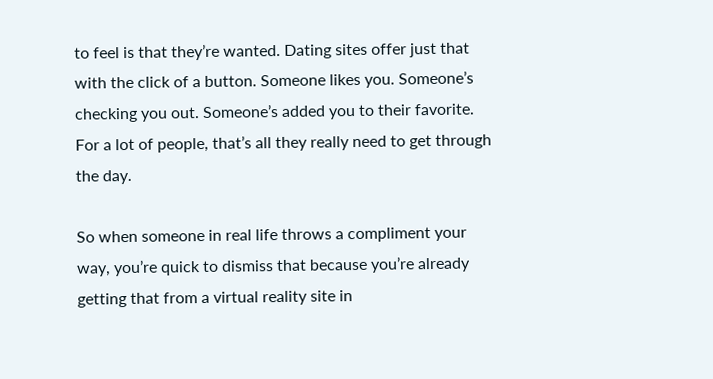to feel is that they’re wanted. Dating sites offer just that with the click of a button. Someone likes you. Someone’s checking you out. Someone’s added you to their favorite. For a lot of people, that’s all they really need to get through the day.

So when someone in real life throws a compliment your way, you’re quick to dismiss that because you’re already getting that from a virtual reality site in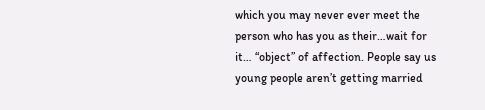which you may never ever meet the person who has you as their…wait for it… “object” of affection. People say us young people aren’t getting married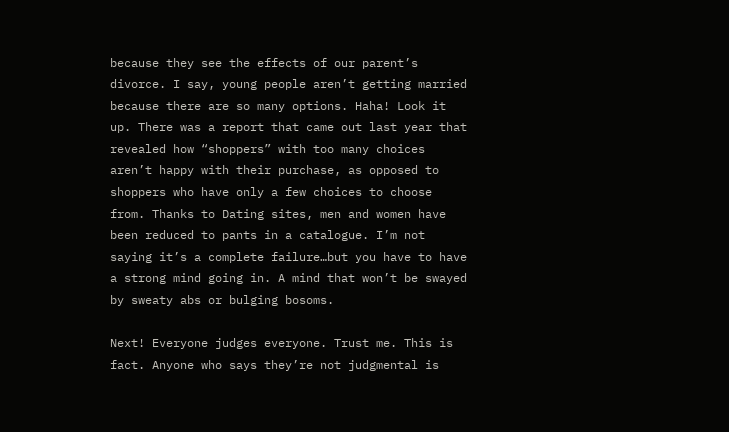because they see the effects of our parent’s divorce. I say, young people aren’t getting married because there are so many options. Haha! Look it up. There was a report that came out last year that revealed how “shoppers” with too many choices aren’t happy with their purchase, as opposed to shoppers who have only a few choices to choose from. Thanks to Dating sites, men and women have been reduced to pants in a catalogue. I’m not saying it’s a complete failure…but you have to have a strong mind going in. A mind that won’t be swayed by sweaty abs or bulging bosoms.

Next! Everyone judges everyone. Trust me. This is fact. Anyone who says they’re not judgmental is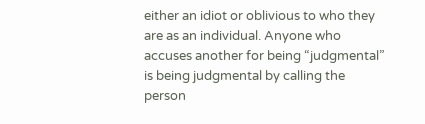either an idiot or oblivious to who they are as an individual. Anyone who accuses another for being “judgmental” is being judgmental by calling the person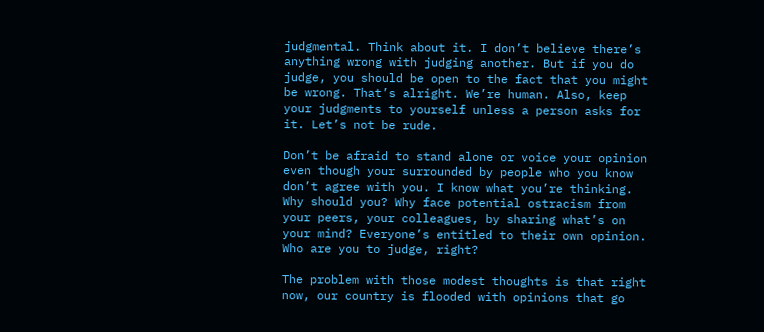judgmental. Think about it. I don’t believe there’s anything wrong with judging another. But if you do judge, you should be open to the fact that you might be wrong. That’s alright. We’re human. Also, keep your judgments to yourself unless a person asks for it. Let’s not be rude.

Don’t be afraid to stand alone or voice your opinion even though your surrounded by people who you know don’t agree with you. I know what you’re thinking. Why should you? Why face potential ostracism from your peers, your colleagues, by sharing what’s on your mind? Everyone’s entitled to their own opinion. Who are you to judge, right?

The problem with those modest thoughts is that right now, our country is flooded with opinions that go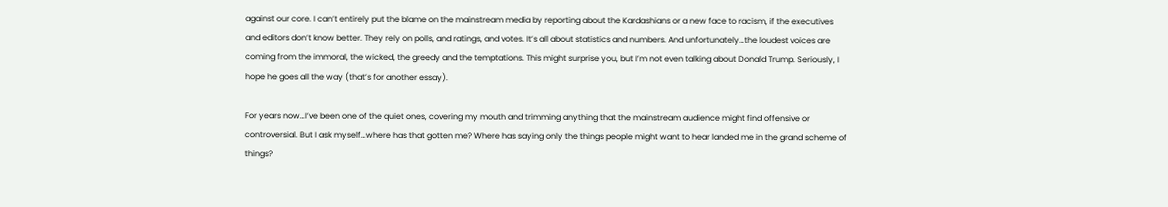against our core. I can’t entirely put the blame on the mainstream media by reporting about the Kardashians or a new face to racism, if the executives and editors don’t know better. They rely on polls, and ratings, and votes. It’s all about statistics and numbers. And unfortunately…the loudest voices are coming from the immoral, the wicked, the greedy and the temptations. This might surprise you, but I’m not even talking about Donald Trump. Seriously, I hope he goes all the way (that’s for another essay).

For years now…I’ve been one of the quiet ones, covering my mouth and trimming anything that the mainstream audience might find offensive or controversial. But I ask myself…where has that gotten me? Where has saying only the things people might want to hear landed me in the grand scheme of things?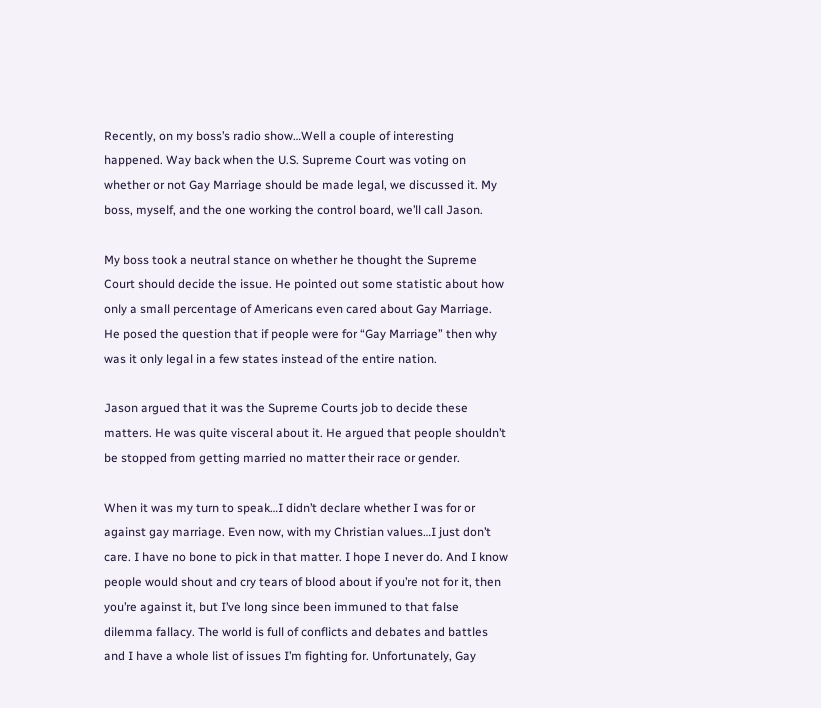Recently, on my boss’s radio show…Well a couple of interesting happened. Way back when the U.S. Supreme Court was voting on whether or not Gay Marriage should be made legal, we discussed it. My boss, myself, and the one working the control board, we’ll call Jason.

My boss took a neutral stance on whether he thought the Supreme Court should decide the issue. He pointed out some statistic about how only a small percentage of Americans even cared about Gay Marriage. He posed the question that if people were for “Gay Marriage” then why was it only legal in a few states instead of the entire nation.

Jason argued that it was the Supreme Courts job to decide these matters. He was quite visceral about it. He argued that people shouldn’t be stopped from getting married no matter their race or gender.

When it was my turn to speak…I didn’t declare whether I was for or against gay marriage. Even now, with my Christian values…I just don’t care. I have no bone to pick in that matter. I hope I never do. And I know people would shout and cry tears of blood about if you’re not for it, then you’re against it, but I’ve long since been immuned to that false dilemma fallacy. The world is full of conflicts and debates and battles and I have a whole list of issues I’m fighting for. Unfortunately, Gay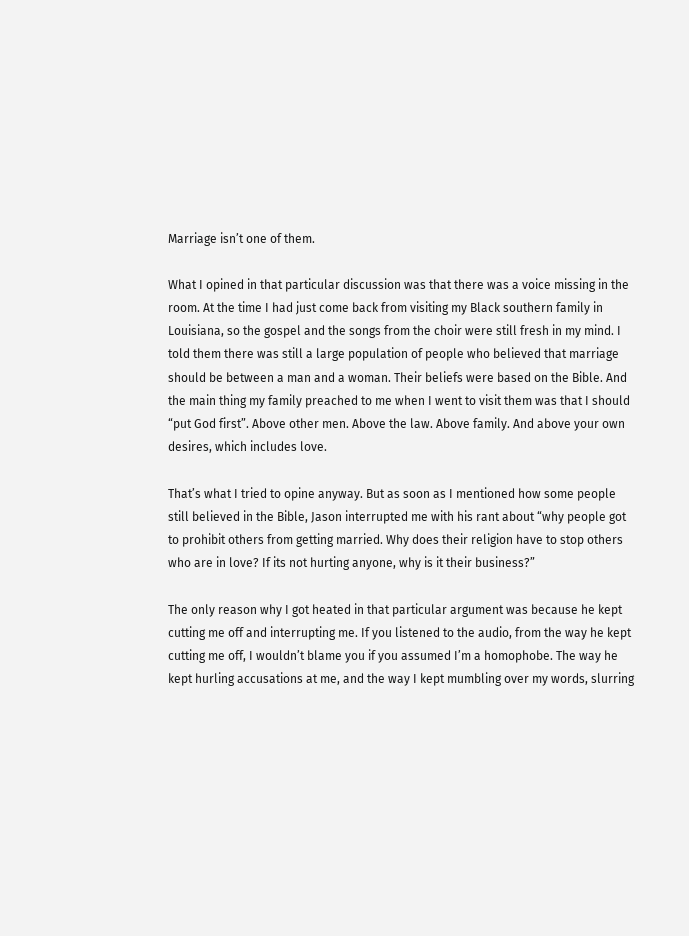Marriage isn’t one of them.

What I opined in that particular discussion was that there was a voice missing in the room. At the time I had just come back from visiting my Black southern family in Louisiana, so the gospel and the songs from the choir were still fresh in my mind. I told them there was still a large population of people who believed that marriage should be between a man and a woman. Their beliefs were based on the Bible. And the main thing my family preached to me when I went to visit them was that I should “put God first”. Above other men. Above the law. Above family. And above your own desires, which includes love.

That’s what I tried to opine anyway. But as soon as I mentioned how some people still believed in the Bible, Jason interrupted me with his rant about “why people got to prohibit others from getting married. Why does their religion have to stop others who are in love? If its not hurting anyone, why is it their business?”

The only reason why I got heated in that particular argument was because he kept cutting me off and interrupting me. If you listened to the audio, from the way he kept cutting me off, I wouldn’t blame you if you assumed I’m a homophobe. The way he kept hurling accusations at me, and the way I kept mumbling over my words, slurring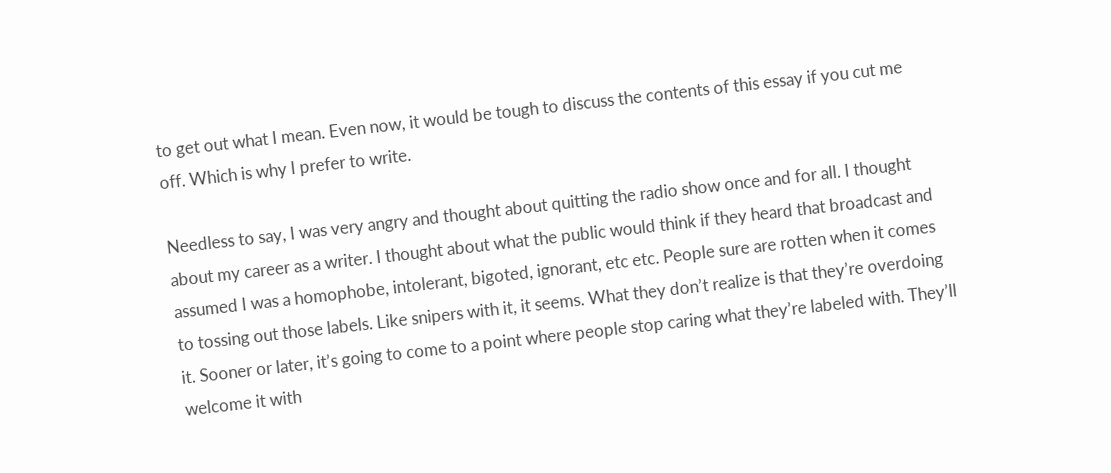to get out what I mean. Even now, it would be tough to discuss the contents of this essay if you cut me off. Which is why I prefer to write.

Needless to say, I was very angry and thought about quitting the radio show once and for all. I thought about my career as a writer. I thought about what the public would think if they heard that broadcast and assumed I was a homophobe, intolerant, bigoted, ignorant, etc etc. People sure are rotten when it comes to tossing out those labels. Like snipers with it, it seems. What they don’t realize is that they’re overdoing it. Sooner or later, it’s going to come to a point where people stop caring what they’re labeled with. They’ll welcome it with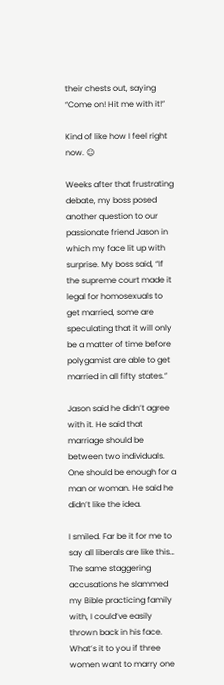their chests out, saying “Come on! Hit me with it!”

Kind of like how I feel right now. ☺

Weeks after that frustrating debate, my boss posed another question to our passionate friend Jason in which my face lit up with surprise. My boss said, “If the supreme court made it legal for homosexuals to get married, some are speculating that it will only be a matter of time before polygamist are able to get married in all fifty states.”

Jason said he didn’t agree with it. He said that marriage should be between two individuals. One should be enough for a man or woman. He said he didn’t like the idea.

I smiled. Far be it for me to say all liberals are like this… The same staggering accusations he slammed my Bible practicing family with, I could’ve easily thrown back in his face. What’s it to you if three women want to marry one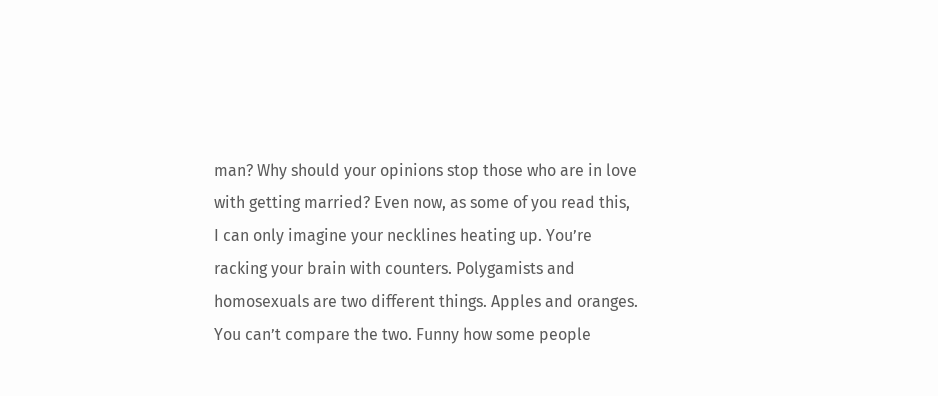man? Why should your opinions stop those who are in love with getting married? Even now, as some of you read this, I can only imagine your necklines heating up. You’re racking your brain with counters. Polygamists and homosexuals are two different things. Apples and oranges. You can’t compare the two. Funny how some people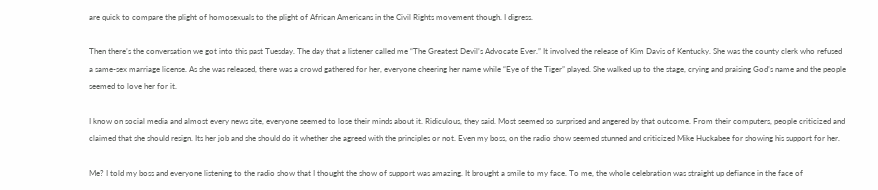are quick to compare the plight of homosexuals to the plight of African Americans in the Civil Rights movement though. I digress.

Then there’s the conversation we got into this past Tuesday. The day that a listener called me “The Greatest Devil’s Advocate Ever.” It involved the release of Kim Davis of Kentucky. She was the county clerk who refused a same-sex marriage license. As she was released, there was a crowd gathered for her, everyone cheering her name while “Eye of the Tiger” played. She walked up to the stage, crying and praising God’s name and the people seemed to love her for it.

I know on social media and almost every news site, everyone seemed to lose their minds about it. Ridiculous, they said. Most seemed so surprised and angered by that outcome. From their computers, people criticized and claimed that she should resign. Its her job and she should do it whether she agreed with the principles or not. Even my boss, on the radio show seemed stunned and criticized Mike Huckabee for showing his support for her.

Me? I told my boss and everyone listening to the radio show that I thought the show of support was amazing. It brought a smile to my face. To me, the whole celebration was straight up defiance in the face of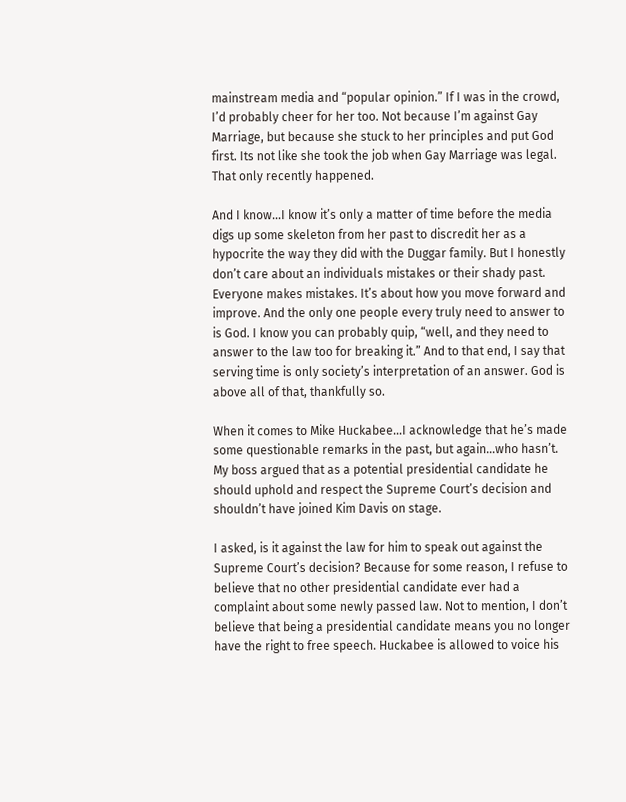mainstream media and “popular opinion.” If I was in the crowd, I’d probably cheer for her too. Not because I’m against Gay Marriage, but because she stuck to her principles and put God first. Its not like she took the job when Gay Marriage was legal. That only recently happened.

And I know…I know it’s only a matter of time before the media digs up some skeleton from her past to discredit her as a hypocrite the way they did with the Duggar family. But I honestly don’t care about an individuals mistakes or their shady past. Everyone makes mistakes. It’s about how you move forward and improve. And the only one people every truly need to answer to is God. I know you can probably quip, “well, and they need to answer to the law too for breaking it.” And to that end, I say that serving time is only society’s interpretation of an answer. God is above all of that, thankfully so.

When it comes to Mike Huckabee…I acknowledge that he’s made some questionable remarks in the past, but again…who hasn’t. My boss argued that as a potential presidential candidate he should uphold and respect the Supreme Court’s decision and shouldn’t have joined Kim Davis on stage.

I asked, is it against the law for him to speak out against the Supreme Court’s decision? Because for some reason, I refuse to believe that no other presidential candidate ever had a complaint about some newly passed law. Not to mention, I don’t believe that being a presidential candidate means you no longer have the right to free speech. Huckabee is allowed to voice his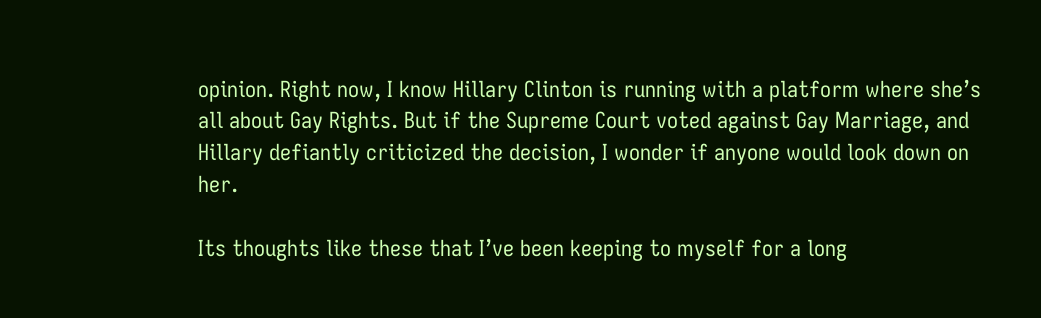opinion. Right now, I know Hillary Clinton is running with a platform where she’s all about Gay Rights. But if the Supreme Court voted against Gay Marriage, and Hillary defiantly criticized the decision, I wonder if anyone would look down on her.

Its thoughts like these that I’ve been keeping to myself for a long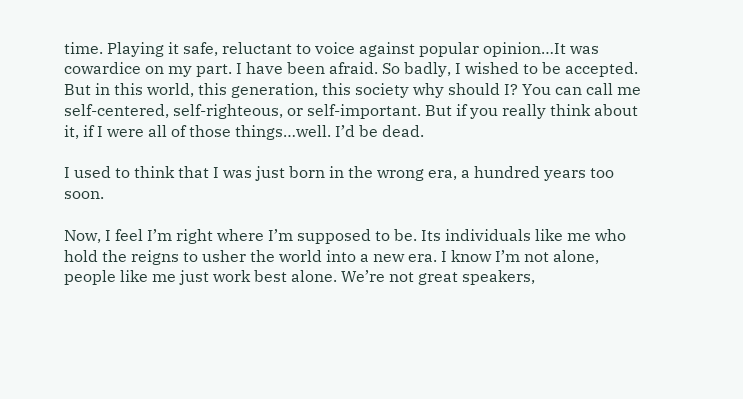time. Playing it safe, reluctant to voice against popular opinion…It was cowardice on my part. I have been afraid. So badly, I wished to be accepted. But in this world, this generation, this society why should I? You can call me self-centered, self-righteous, or self-important. But if you really think about it, if I were all of those things…well. I’d be dead.

I used to think that I was just born in the wrong era, a hundred years too soon.

Now, I feel I’m right where I’m supposed to be. Its individuals like me who hold the reigns to usher the world into a new era. I know I’m not alone, people like me just work best alone. We’re not great speakers,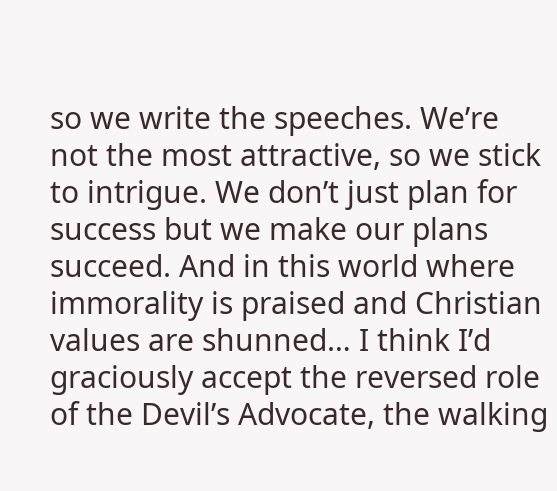so we write the speeches. We’re not the most attractive, so we stick to intrigue. We don’t just plan for success but we make our plans succeed. And in this world where immorality is praised and Christian values are shunned… I think I’d graciously accept the reversed role of the Devil’s Advocate, the walking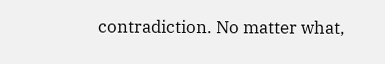contradiction. No matter what,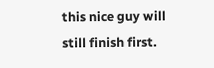this nice guy will still finish first.